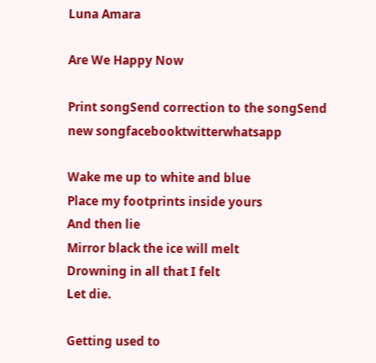Luna Amara

Are We Happy Now

Print songSend correction to the songSend new songfacebooktwitterwhatsapp

Wake me up to white and blue
Place my footprints inside yours
And then lie
Mirror black the ice will melt
Drowning in all that I felt
Let die.

Getting used to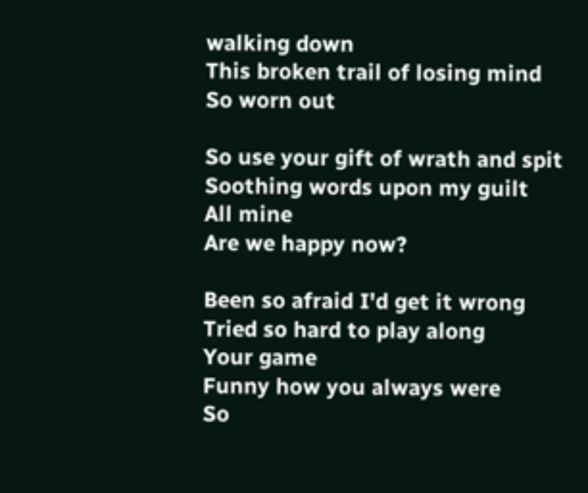walking down
This broken trail of losing mind
So worn out

So use your gift of wrath and spit
Soothing words upon my guilt
All mine
Are we happy now?

Been so afraid I'd get it wrong
Tried so hard to play along
Your game
Funny how you always were
So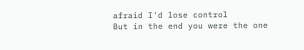afraid I'd lose control
But in the end you were the one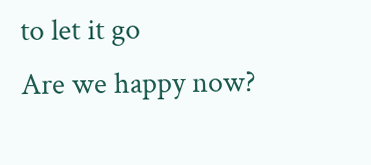to let it go
Are we happy now?